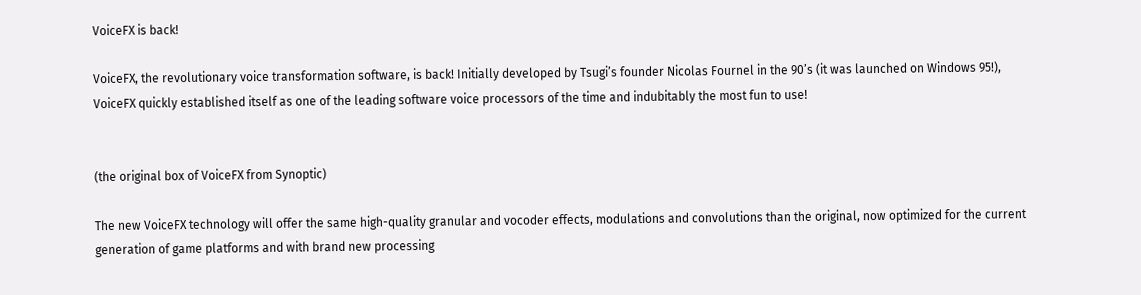VoiceFX is back!

VoiceFX, the revolutionary voice transformation software, is back! Initially developed by Tsugi’s founder Nicolas Fournel in the 90’s (it was launched on Windows 95!), VoiceFX quickly established itself as one of the leading software voice processors of the time and indubitably the most fun to use!


(the original box of VoiceFX from Synoptic)

The new VoiceFX technology will offer the same high-quality granular and vocoder effects, modulations and convolutions than the original, now optimized for the current generation of game platforms and with brand new processing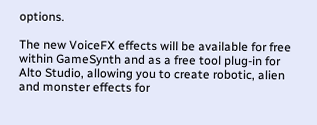options.

The new VoiceFX effects will be available for free within GameSynth and as a free tool plug-in for Alto Studio, allowing you to create robotic, alien and monster effects for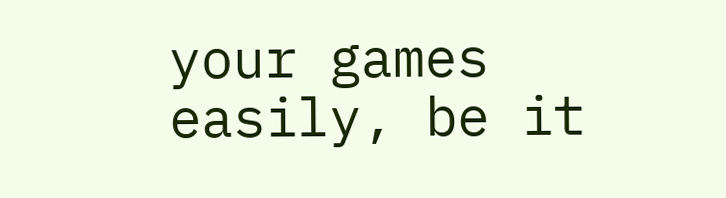your games easily, be it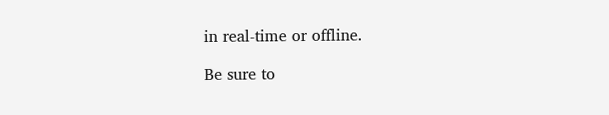in real-time or offline.

Be sure to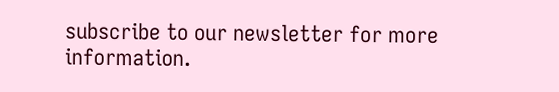subscribe to our newsletter for more information.